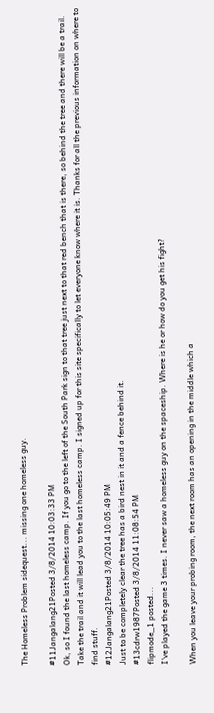The Homeless Problem sidequest... missing one homeless guy.

#11Jangalang21Posted 3/8/2014 10:03:33 PM
Ok, so I found the last homeless camp. If you go to the left of the South Park sign to that tree just next to that red bench that is there, so behind the tree and there will be a trail. Take the trail and it will lead you to the last homeless camp. I signed up for this site specifically to let everyone know where it is. Thanks for all the previous information on where to find stuff.
#12Jangalang21Posted 3/8/2014 10:05:49 PM
Just to be completely clear the tree has a bird nest in it and a fence behind it.
#13cdrw1987Posted 3/8/2014 11:08:54 PM
flipmode_1 posted...
I've played the game 3 times. I never saw a homeless guy on the spaceship. Where is he or how do you get his fight?

When you leave your probing room, the next room has an opening in the middle which a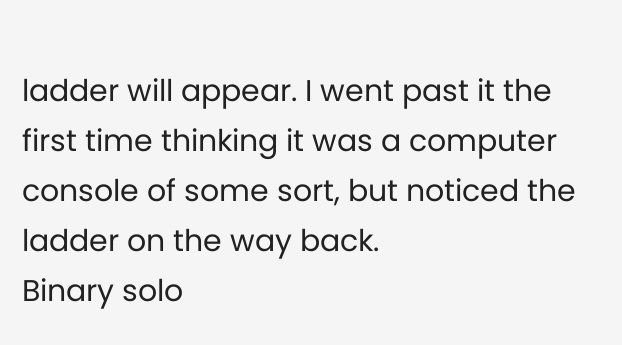ladder will appear. I went past it the first time thinking it was a computer console of some sort, but noticed the ladder on the way back.
Binary solo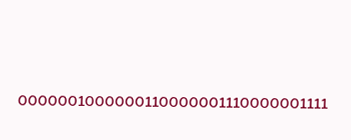0000001000000110000001110000001111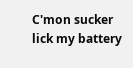C'mon sucker lick my battery